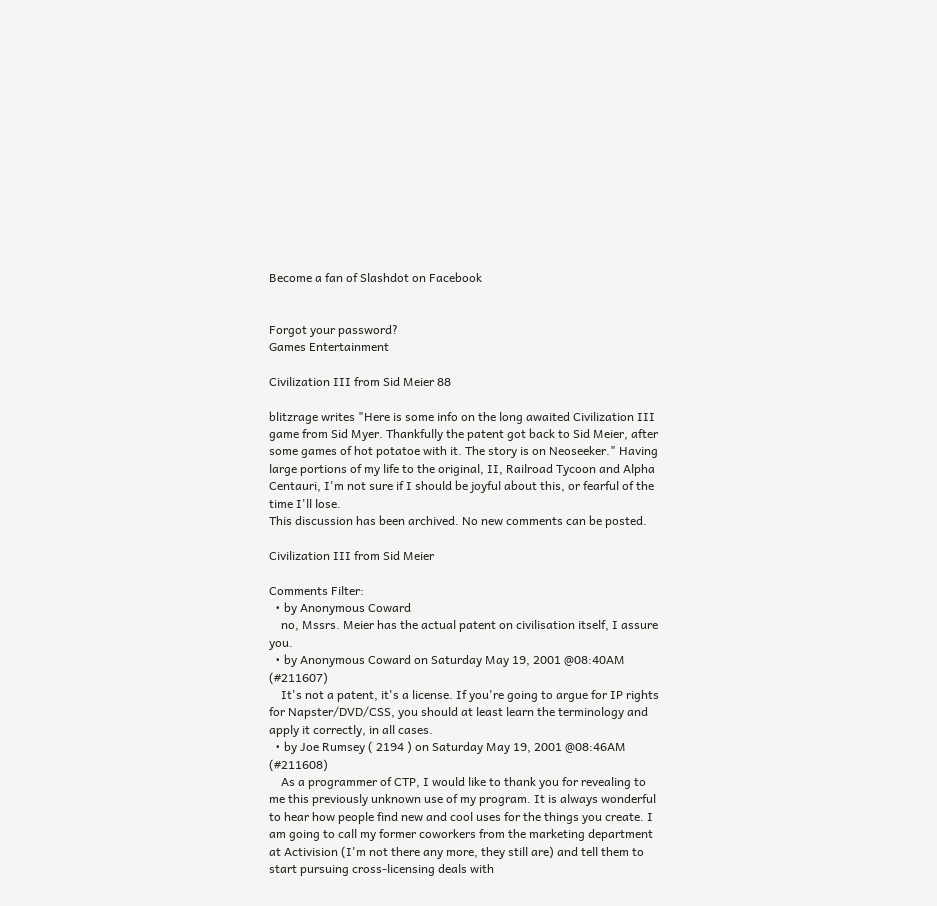Become a fan of Slashdot on Facebook


Forgot your password?
Games Entertainment

Civilization III from Sid Meier 88

blitzrage writes "Here is some info on the long awaited Civilization III game from Sid Myer. Thankfully the patent got back to Sid Meier, after some games of hot potatoe with it. The story is on Neoseeker." Having large portions of my life to the original, II, Railroad Tycoon and Alpha Centauri, I'm not sure if I should be joyful about this, or fearful of the time I'll lose.
This discussion has been archived. No new comments can be posted.

Civilization III from Sid Meier

Comments Filter:
  • by Anonymous Coward
    no, Mssrs. Meier has the actual patent on civilisation itself, I assure you.
  • by Anonymous Coward on Saturday May 19, 2001 @08:40AM (#211607)
    It's not a patent, it's a license. If you're going to argue for IP rights for Napster/DVD/CSS, you should at least learn the terminology and apply it correctly, in all cases.
  • by Joe Rumsey ( 2194 ) on Saturday May 19, 2001 @08:46AM (#211608)
    As a programmer of CTP, I would like to thank you for revealing to me this previously unknown use of my program. It is always wonderful to hear how people find new and cool uses for the things you create. I am going to call my former coworkers from the marketing department at Activision (I'm not there any more, they still are) and tell them to start pursuing cross-licensing deals with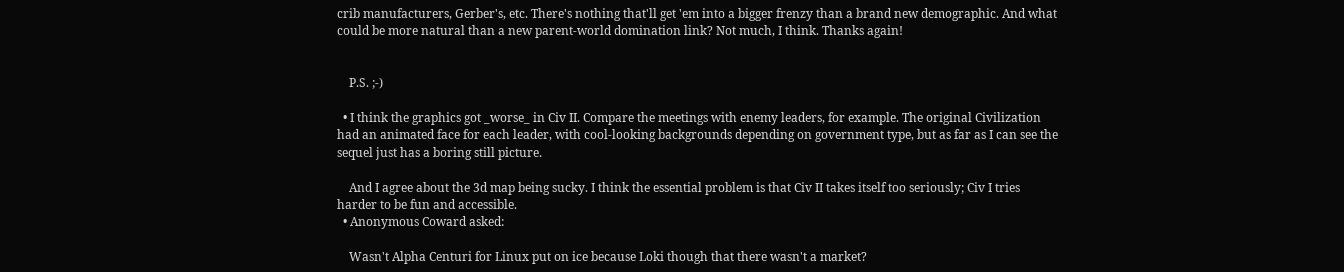crib manufacturers, Gerber's, etc. There's nothing that'll get 'em into a bigger frenzy than a brand new demographic. And what could be more natural than a new parent-world domination link? Not much, I think. Thanks again!


    P.S. ;-)

  • I think the graphics got _worse_ in Civ II. Compare the meetings with enemy leaders, for example. The original Civilization had an animated face for each leader, with cool-looking backgrounds depending on government type, but as far as I can see the sequel just has a boring still picture.

    And I agree about the 3d map being sucky. I think the essential problem is that Civ II takes itself too seriously; Civ I tries harder to be fun and accessible.
  • Anonymous Coward asked:

    Wasn't Alpha Centuri for Linux put on ice because Loki though that there wasn't a market?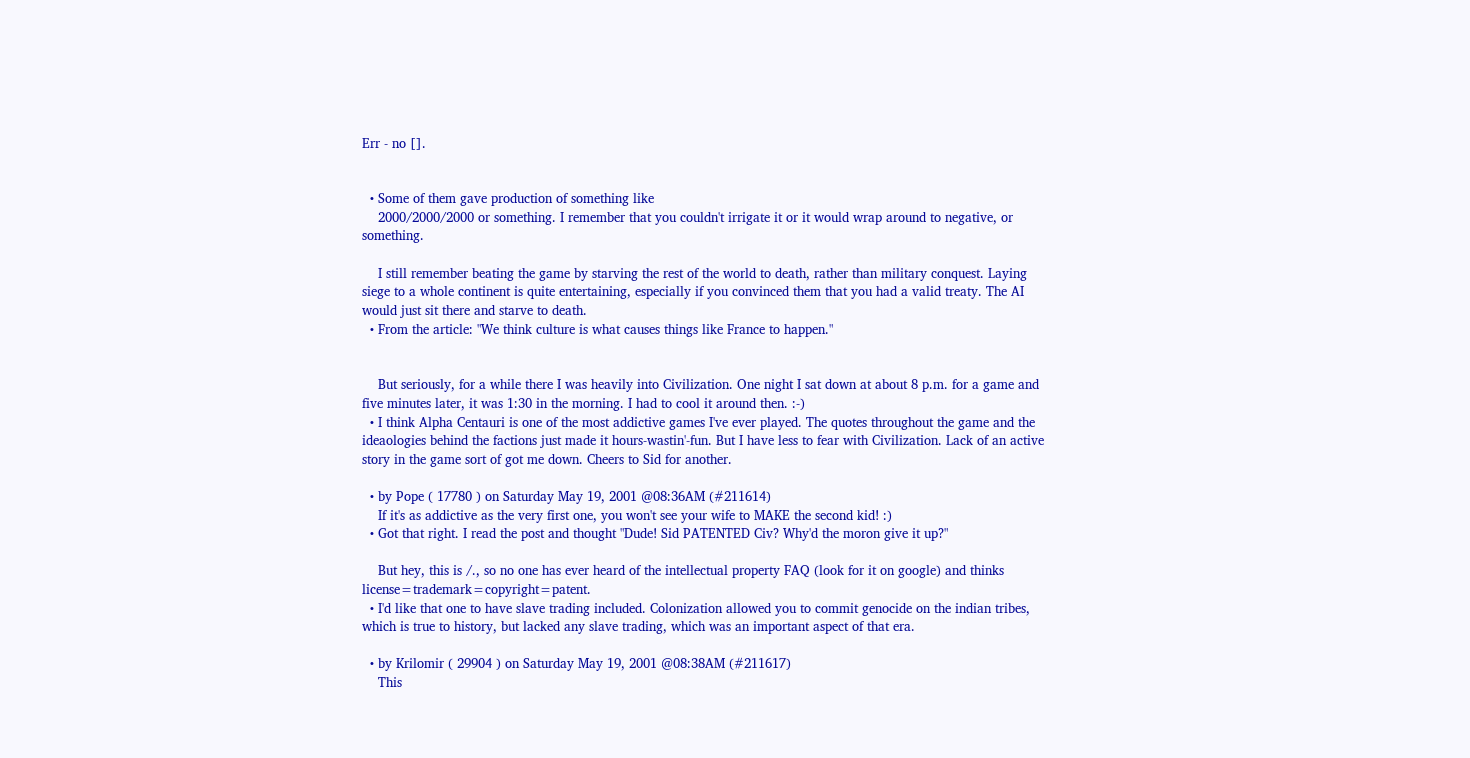Err - no [].


  • Some of them gave production of something like
    2000/2000/2000 or something. I remember that you couldn't irrigate it or it would wrap around to negative, or something.

    I still remember beating the game by starving the rest of the world to death, rather than military conquest. Laying siege to a whole continent is quite entertaining, especially if you convinced them that you had a valid treaty. The AI would just sit there and starve to death.
  • From the article: "We think culture is what causes things like France to happen."


    But seriously, for a while there I was heavily into Civilization. One night I sat down at about 8 p.m. for a game and five minutes later, it was 1:30 in the morning. I had to cool it around then. :-)
  • I think Alpha Centauri is one of the most addictive games I've ever played. The quotes throughout the game and the ideaologies behind the factions just made it hours-wastin'-fun. But I have less to fear with Civilization. Lack of an active story in the game sort of got me down. Cheers to Sid for another.

  • by Pope ( 17780 ) on Saturday May 19, 2001 @08:36AM (#211614)
    If it's as addictive as the very first one, you won't see your wife to MAKE the second kid! :)
  • Got that right. I read the post and thought "Dude! Sid PATENTED Civ? Why'd the moron give it up?"

    But hey, this is /., so no one has ever heard of the intellectual property FAQ (look for it on google) and thinks license=trademark=copyright=patent.
  • I'd like that one to have slave trading included. Colonization allowed you to commit genocide on the indian tribes, which is true to history, but lacked any slave trading, which was an important aspect of that era.

  • by Krilomir ( 29904 ) on Saturday May 19, 2001 @08:38AM (#211617)
    This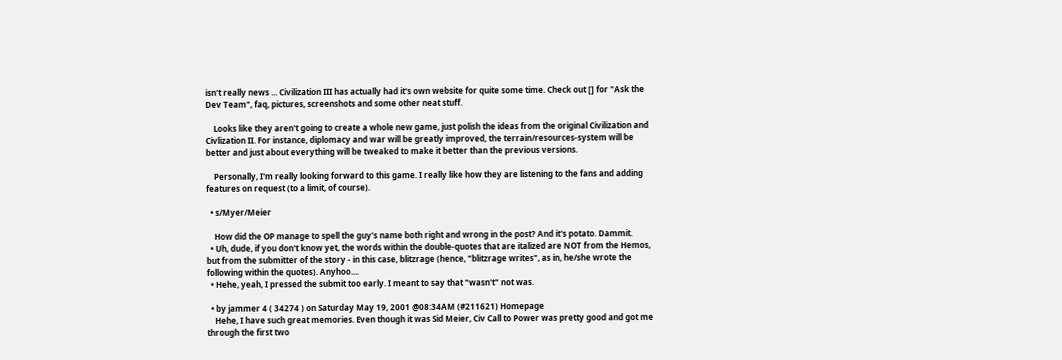isn't really news ... Civilization III has actually had it's own website for quite some time. Check out [] for "Ask the Dev Team", faq, pictures, screenshots and some other neat stuff.

    Looks like they aren't going to create a whole new game, just polish the ideas from the original Civilization and Civlization II. For instance, diplomacy and war will be greatly improved, the terrain/resources-system will be better and just about everything will be tweaked to make it better than the previous versions.

    Personally, I'm really looking forward to this game. I really like how they are listening to the fans and adding features on request (to a limit, of course).

  • s/Myer/Meier

    How did the OP manage to spell the guy's name both right and wrong in the post? And it's potato. Dammit.
  • Uh, dude, if you don't know yet, the words within the double-quotes that are italized are NOT from the Hemos, but from the submitter of the story - in this case, blitzrage (hence, "blitzrage writes", as in, he/she wrote the following within the quotes). Anyhoo....
  • Hehe, yeah, I pressed the submit too early. I meant to say that "wasn't" not was.

  • by jammer 4 ( 34274 ) on Saturday May 19, 2001 @08:34AM (#211621) Homepage
    Hehe, I have such great memories. Even though it was Sid Meier, Civ Call to Power was pretty good and got me through the first two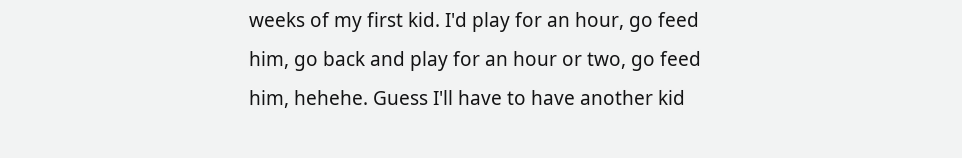weeks of my first kid. I'd play for an hour, go feed him, go back and play for an hour or two, go feed him, hehehe. Guess I'll have to have another kid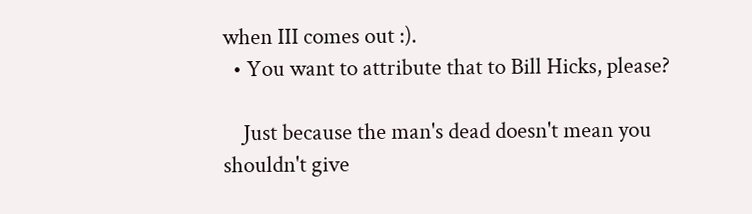when III comes out :).
  • You want to attribute that to Bill Hicks, please?

    Just because the man's dead doesn't mean you shouldn't give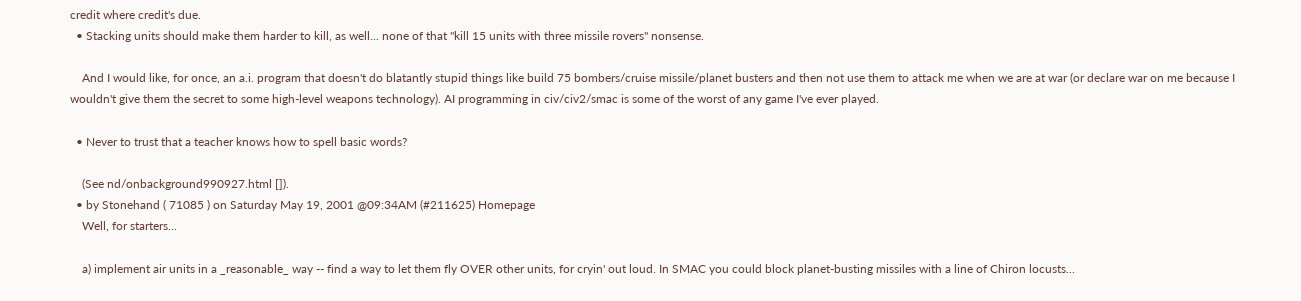credit where credit's due.
  • Stacking units should make them harder to kill, as well... none of that "kill 15 units with three missile rovers" nonsense.

    And I would like, for once, an a.i. program that doesn't do blatantly stupid things like build 75 bombers/cruise missile/planet busters and then not use them to attack me when we are at war (or declare war on me because I wouldn't give them the secret to some high-level weapons technology). AI programming in civ/civ2/smac is some of the worst of any game I've ever played.

  • Never to trust that a teacher knows how to spell basic words?

    (See nd/onbackground990927.html []).
  • by Stonehand ( 71085 ) on Saturday May 19, 2001 @09:34AM (#211625) Homepage
    Well, for starters...

    a) implement air units in a _reasonable_ way -- find a way to let them fly OVER other units, for cryin' out loud. In SMAC you could block planet-busting missiles with a line of Chiron locusts...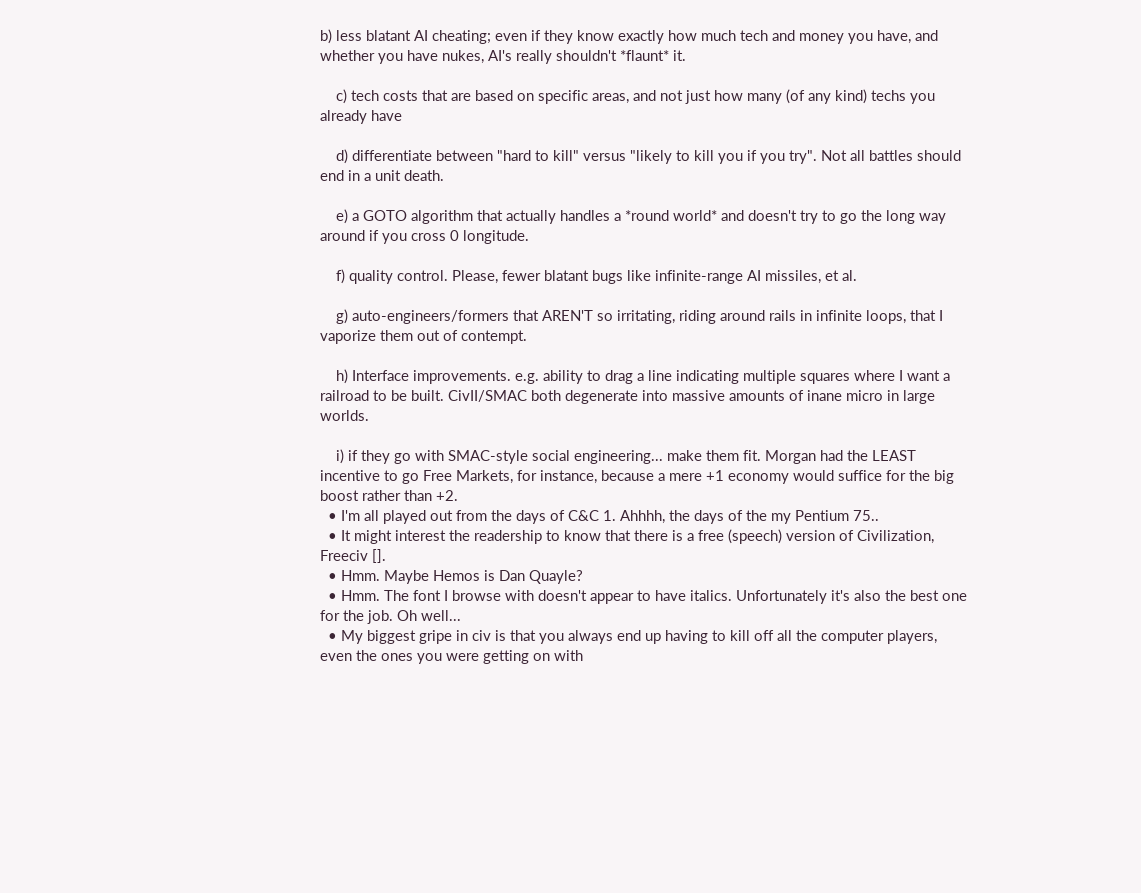b) less blatant AI cheating; even if they know exactly how much tech and money you have, and whether you have nukes, AI's really shouldn't *flaunt* it.

    c) tech costs that are based on specific areas, and not just how many (of any kind) techs you already have

    d) differentiate between "hard to kill" versus "likely to kill you if you try". Not all battles should end in a unit death.

    e) a GOTO algorithm that actually handles a *round world* and doesn't try to go the long way around if you cross 0 longitude.

    f) quality control. Please, fewer blatant bugs like infinite-range AI missiles, et al.

    g) auto-engineers/formers that AREN'T so irritating, riding around rails in infinite loops, that I vaporize them out of contempt.

    h) Interface improvements. e.g. ability to drag a line indicating multiple squares where I want a railroad to be built. CivII/SMAC both degenerate into massive amounts of inane micro in large worlds.

    i) if they go with SMAC-style social engineering... make them fit. Morgan had the LEAST incentive to go Free Markets, for instance, because a mere +1 economy would suffice for the big boost rather than +2.
  • I'm all played out from the days of C&C 1. Ahhhh, the days of the my Pentium 75..
  • It might interest the readership to know that there is a free (speech) version of Civilization, Freeciv [].
  • Hmm. Maybe Hemos is Dan Quayle?
  • Hmm. The font I browse with doesn't appear to have italics. Unfortunately it's also the best one for the job. Oh well...
  • My biggest gripe in civ is that you always end up having to kill off all the computer players, even the ones you were getting on with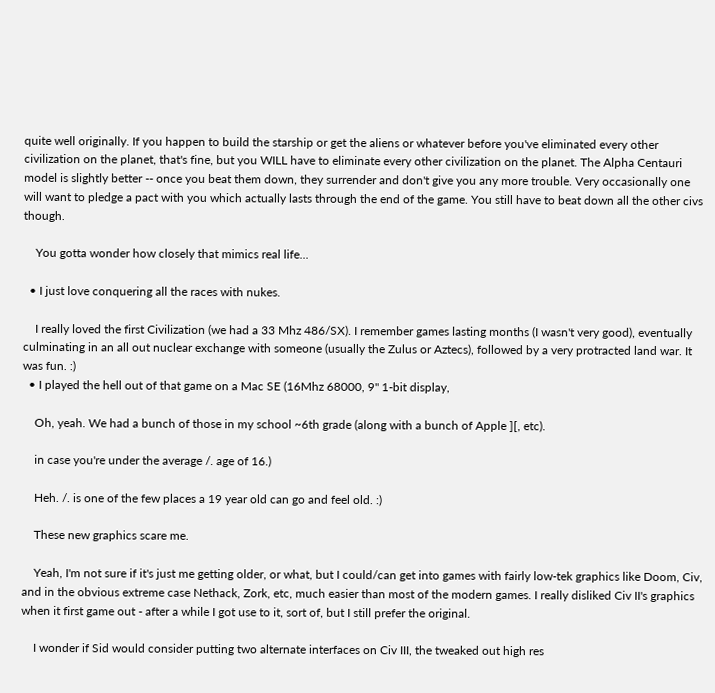quite well originally. If you happen to build the starship or get the aliens or whatever before you've eliminated every other civilization on the planet, that's fine, but you WILL have to eliminate every other civilization on the planet. The Alpha Centauri model is slightly better -- once you beat them down, they surrender and don't give you any more trouble. Very occasionally one will want to pledge a pact with you which actually lasts through the end of the game. You still have to beat down all the other civs though.

    You gotta wonder how closely that mimics real life...

  • I just love conquering all the races with nukes.

    I really loved the first Civilization (we had a 33 Mhz 486/SX). I remember games lasting months (I wasn't very good), eventually culminating in an all out nuclear exchange with someone (usually the Zulus or Aztecs), followed by a very protracted land war. It was fun. :)
  • I played the hell out of that game on a Mac SE (16Mhz 68000, 9" 1-bit display,

    Oh, yeah. We had a bunch of those in my school ~6th grade (along with a bunch of Apple ][, etc).

    in case you're under the average /. age of 16.)

    Heh. /. is one of the few places a 19 year old can go and feel old. :)

    These new graphics scare me.

    Yeah, I'm not sure if it's just me getting older, or what, but I could/can get into games with fairly low-tek graphics like Doom, Civ, and in the obvious extreme case Nethack, Zork, etc, much easier than most of the modern games. I really disliked Civ II's graphics when it first game out - after a while I got use to it, sort of, but I still prefer the original.

    I wonder if Sid would consider putting two alternate interfaces on Civ III, the tweaked out high res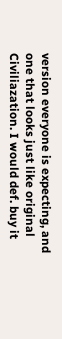version everyone is expecting, and one that looks just like original Civiliazation. I would def. buy it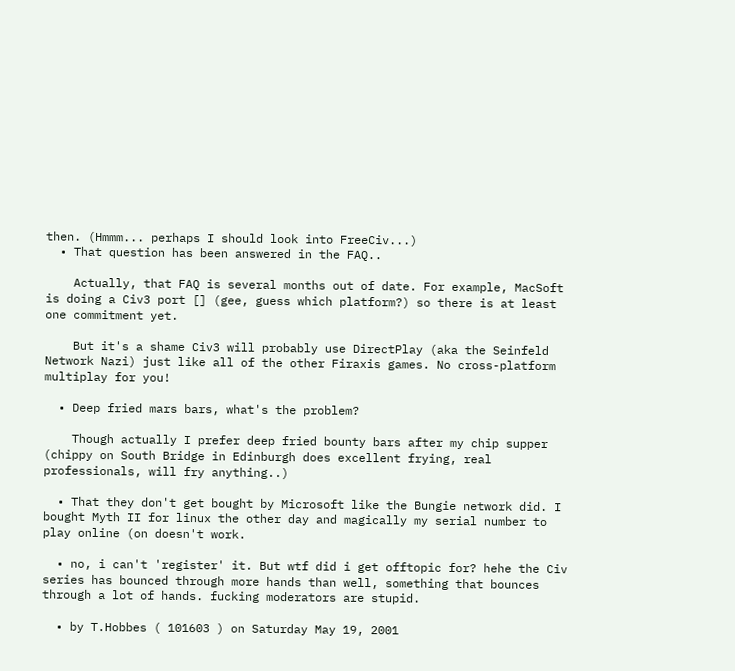then. (Hmmm... perhaps I should look into FreeCiv...)
  • That question has been answered in the FAQ..

    Actually, that FAQ is several months out of date. For example, MacSoft is doing a Civ3 port [] (gee, guess which platform?) so there is at least one commitment yet.

    But it's a shame Civ3 will probably use DirectPlay (aka the Seinfeld Network Nazi) just like all of the other Firaxis games. No cross-platform multiplay for you!

  • Deep fried mars bars, what's the problem?

    Though actually I prefer deep fried bounty bars after my chip supper (chippy on South Bridge in Edinburgh does excellent frying, real professionals, will fry anything..)

  • That they don't get bought by Microsoft like the Bungie network did. I bought Myth II for linux the other day and magically my serial number to play online (on doesn't work.

  • no, i can't 'register' it. But wtf did i get offtopic for? hehe the Civ series has bounced through more hands than well, something that bounces through a lot of hands. fucking moderators are stupid.

  • by T.Hobbes ( 101603 ) on Saturday May 19, 2001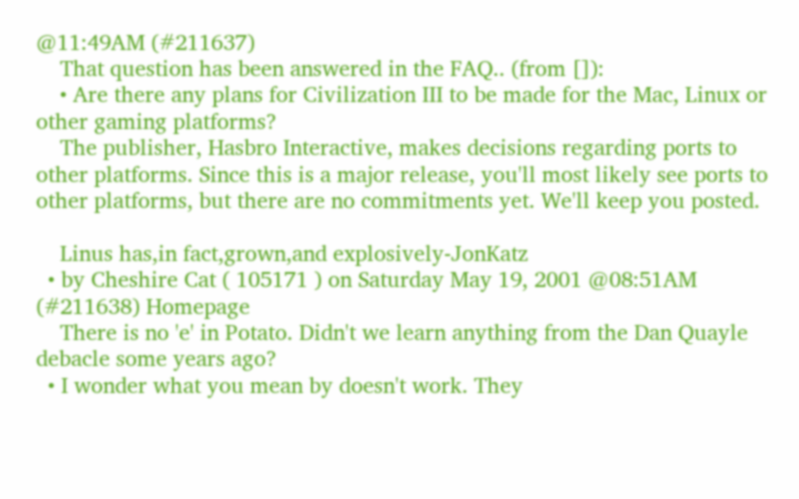@11:49AM (#211637)
    That question has been answered in the FAQ.. (from []):
    • Are there any plans for Civilization III to be made for the Mac, Linux or other gaming platforms?
    The publisher, Hasbro Interactive, makes decisions regarding ports to other platforms. Since this is a major release, you'll most likely see ports to other platforms, but there are no commitments yet. We'll keep you posted.

    Linus has,in fact,grown,and explosively-JonKatz
  • by Cheshire Cat ( 105171 ) on Saturday May 19, 2001 @08:51AM (#211638) Homepage
    There is no 'e' in Potato. Didn't we learn anything from the Dan Quayle debacle some years ago?
  • I wonder what you mean by doesn't work. They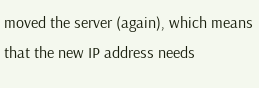moved the server (again), which means that the new IP address needs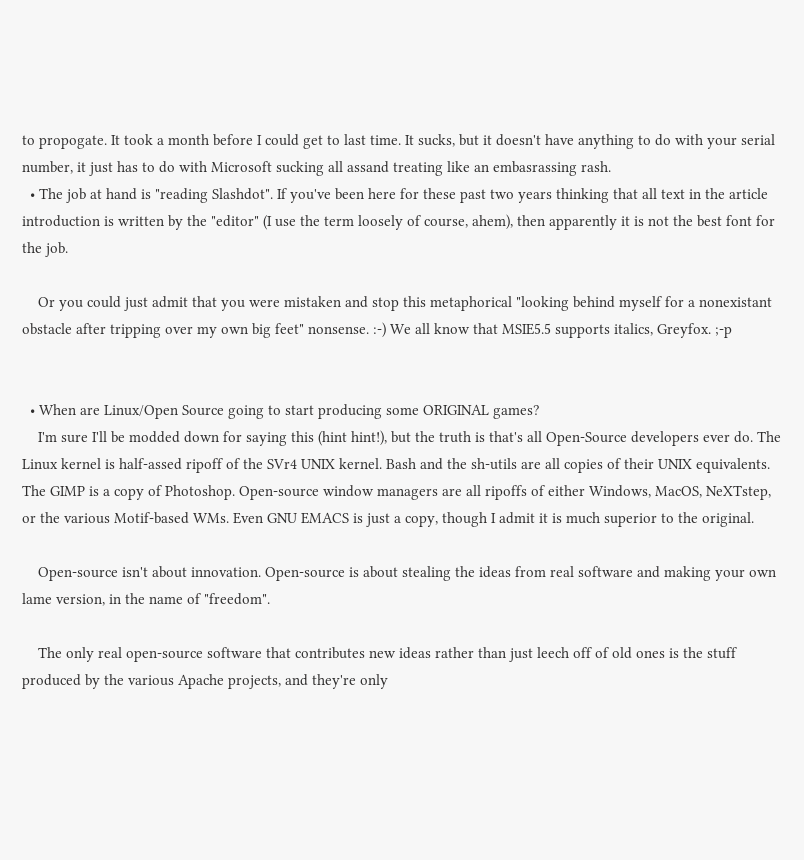to propogate. It took a month before I could get to last time. It sucks, but it doesn't have anything to do with your serial number, it just has to do with Microsoft sucking all assand treating like an embasrassing rash.
  • The job at hand is "reading Slashdot". If you've been here for these past two years thinking that all text in the article introduction is written by the "editor" (I use the term loosely of course, ahem), then apparently it is not the best font for the job.

    Or you could just admit that you were mistaken and stop this metaphorical "looking behind myself for a nonexistant obstacle after tripping over my own big feet" nonsense. :-) We all know that MSIE5.5 supports italics, Greyfox. ;-p


  • When are Linux/Open Source going to start producing some ORIGINAL games?
    I'm sure I'll be modded down for saying this (hint hint!), but the truth is that's all Open-Source developers ever do. The Linux kernel is half-assed ripoff of the SVr4 UNIX kernel. Bash and the sh-utils are all copies of their UNIX equivalents. The GIMP is a copy of Photoshop. Open-source window managers are all ripoffs of either Windows, MacOS, NeXTstep, or the various Motif-based WMs. Even GNU EMACS is just a copy, though I admit it is much superior to the original.

    Open-source isn't about innovation. Open-source is about stealing the ideas from real software and making your own lame version, in the name of "freedom".

    The only real open-source software that contributes new ideas rather than just leech off of old ones is the stuff produced by the various Apache projects, and they're only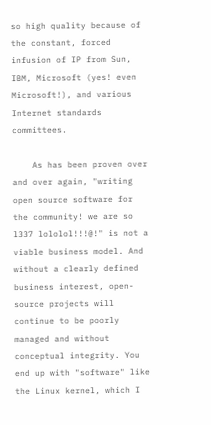so high quality because of the constant, forced infusion of IP from Sun, IBM, Microsoft (yes! even Microsoft!), and various Internet standards committees.

    As has been proven over and over again, "writing open source software for the community! we are so l337 lololol!!!@!" is not a viable business model. And without a clearly defined business interest, open-source projects will continue to be poorly managed and without conceptual integrity. You end up with "software" like the Linux kernel, which I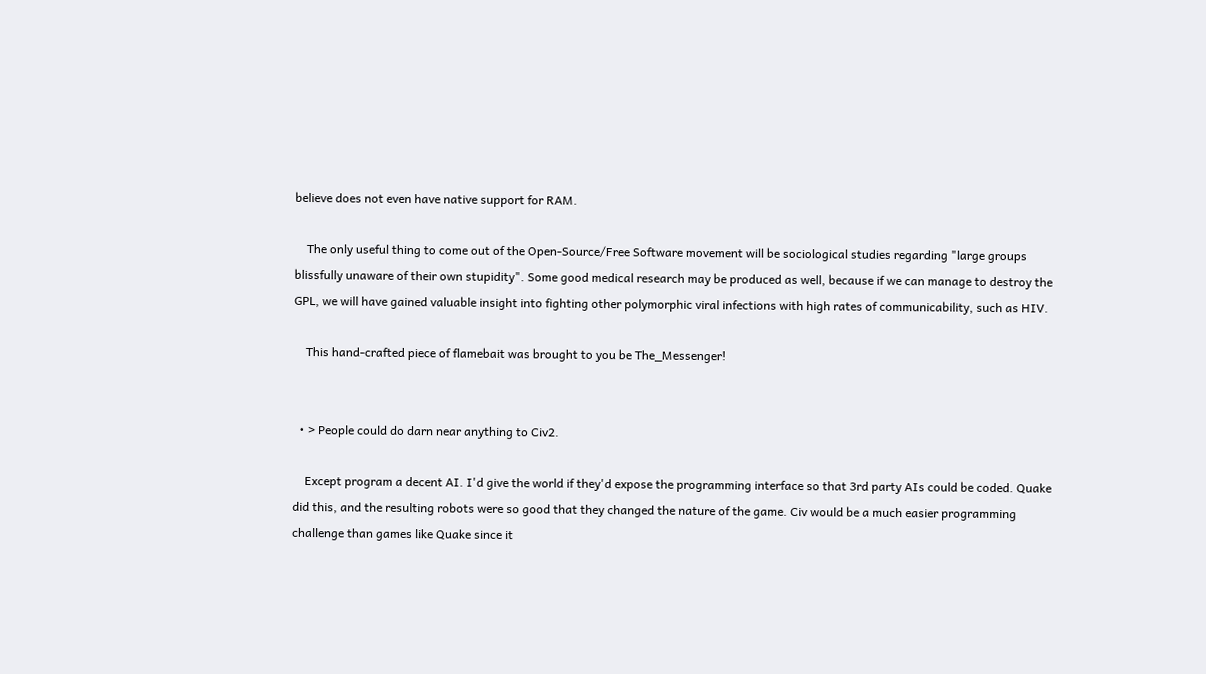believe does not even have native support for RAM.

    The only useful thing to come out of the Open-Source/Free Software movement will be sociological studies regarding "large groups blissfully unaware of their own stupidity". Some good medical research may be produced as well, because if we can manage to destroy the GPL, we will have gained valuable insight into fighting other polymorphic viral infections with high rates of communicability, such as HIV.

    This hand-crafted piece of flamebait was brought to you be The_Messenger!


  • > People could do darn near anything to Civ2.

    Except program a decent AI. I'd give the world if they'd expose the programming interface so that 3rd party AIs could be coded. Quake did this, and the resulting robots were so good that they changed the nature of the game. Civ would be a much easier programming challenge than games like Quake since it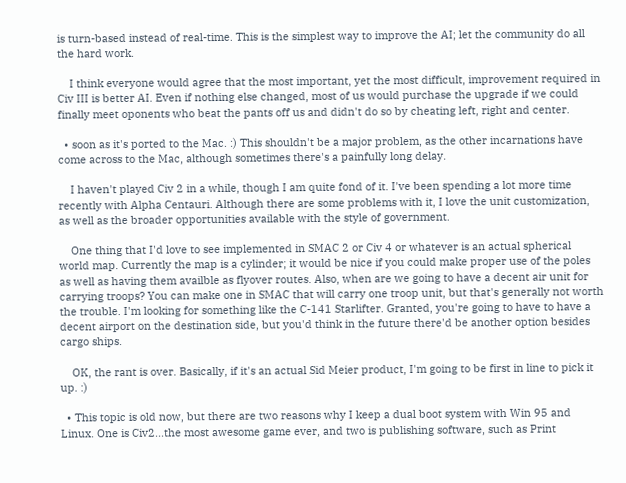is turn-based instead of real-time. This is the simplest way to improve the AI; let the community do all the hard work.

    I think everyone would agree that the most important, yet the most difficult, improvement required in Civ III is better AI. Even if nothing else changed, most of us would purchase the upgrade if we could finally meet oponents who beat the pants off us and didn't do so by cheating left, right and center.

  • soon as it's ported to the Mac. :) This shouldn't be a major problem, as the other incarnations have come across to the Mac, although sometimes there's a painfully long delay.

    I haven't played Civ 2 in a while, though I am quite fond of it. I've been spending a lot more time recently with Alpha Centauri. Although there are some problems with it, I love the unit customization, as well as the broader opportunities available with the style of government.

    One thing that I'd love to see implemented in SMAC 2 or Civ 4 or whatever is an actual spherical world map. Currently the map is a cylinder; it would be nice if you could make proper use of the poles as well as having them availble as flyover routes. Also, when are we going to have a decent air unit for carrying troops? You can make one in SMAC that will carry one troop unit, but that's generally not worth the trouble. I'm looking for something like the C-141 Starlifter. Granted, you're going to have to have a decent airport on the destination side, but you'd think in the future there'd be another option besides cargo ships.

    OK, the rant is over. Basically, if it's an actual Sid Meier product, I'm going to be first in line to pick it up. :)

  • This topic is old now, but there are two reasons why I keep a dual boot system with Win 95 and Linux. One is Civ2...the most awesome game ever, and two is publishing software, such as Print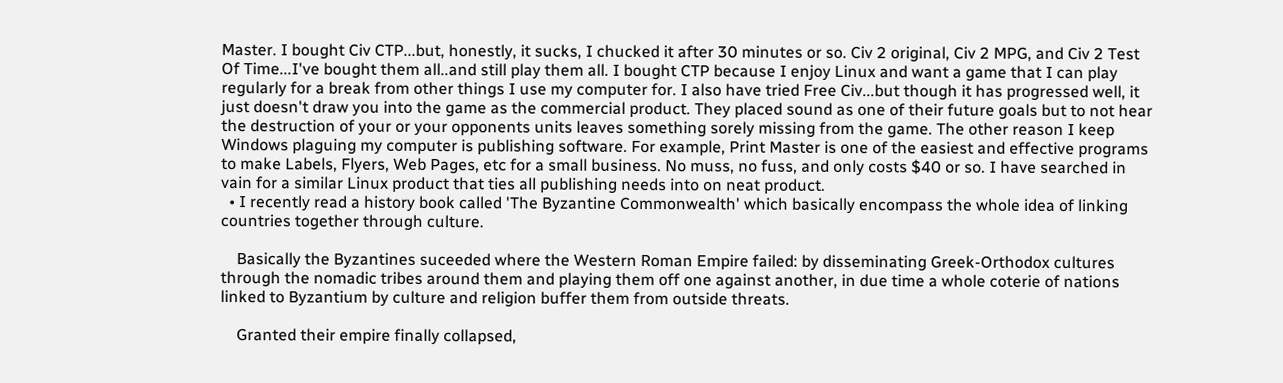Master. I bought Civ CTP...but, honestly, it sucks, I chucked it after 30 minutes or so. Civ 2 original, Civ 2 MPG, and Civ 2 Test Of Time...I've bought them all..and still play them all. I bought CTP because I enjoy Linux and want a game that I can play regularly for a break from other things I use my computer for. I also have tried Free Civ...but though it has progressed well, it just doesn't draw you into the game as the commercial product. They placed sound as one of their future goals but to not hear the destruction of your or your opponents units leaves something sorely missing from the game. The other reason I keep Windows plaguing my computer is publishing software. For example, Print Master is one of the easiest and effective programs to make Labels, Flyers, Web Pages, etc for a small business. No muss, no fuss, and only costs $40 or so. I have searched in vain for a similar Linux product that ties all publishing needs into on neat product.
  • I recently read a history book called 'The Byzantine Commonwealth' which basically encompass the whole idea of linking countries together through culture.

    Basically the Byzantines suceeded where the Western Roman Empire failed: by disseminating Greek-Orthodox cultures through the nomadic tribes around them and playing them off one against another, in due time a whole coterie of nations linked to Byzantium by culture and religion buffer them from outside threats.

    Granted their empire finally collapsed,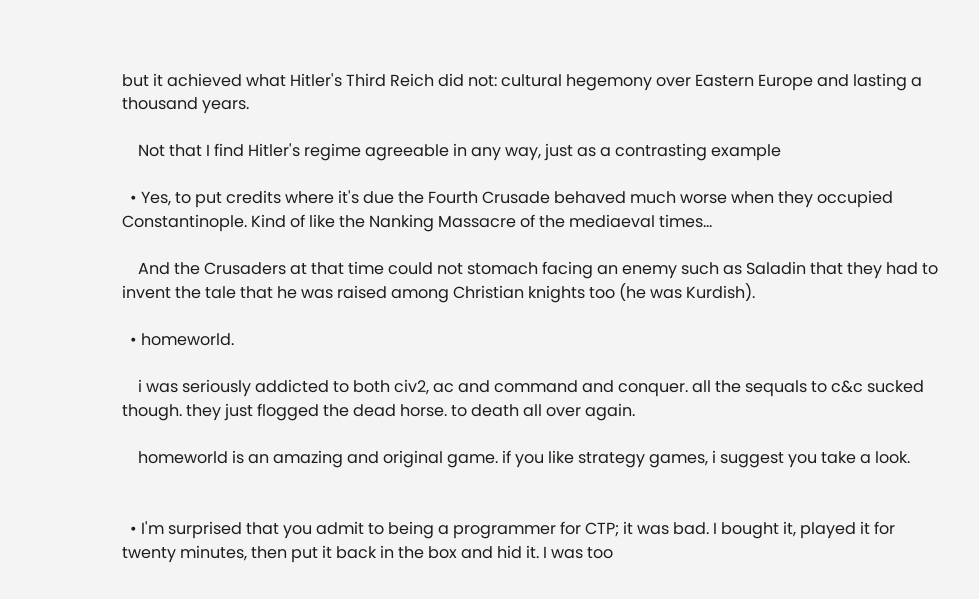but it achieved what Hitler's Third Reich did not: cultural hegemony over Eastern Europe and lasting a thousand years.

    Not that I find Hitler's regime agreeable in any way, just as a contrasting example

  • Yes, to put credits where it's due the Fourth Crusade behaved much worse when they occupied Constantinople. Kind of like the Nanking Massacre of the mediaeval times...

    And the Crusaders at that time could not stomach facing an enemy such as Saladin that they had to invent the tale that he was raised among Christian knights too (he was Kurdish).

  • homeworld.

    i was seriously addicted to both civ2, ac and command and conquer. all the sequals to c&c sucked though. they just flogged the dead horse. to death all over again.

    homeworld is an amazing and original game. if you like strategy games, i suggest you take a look.


  • I'm surprised that you admit to being a programmer for CTP; it was bad. I bought it, played it for twenty minutes, then put it back in the box and hid it. I was too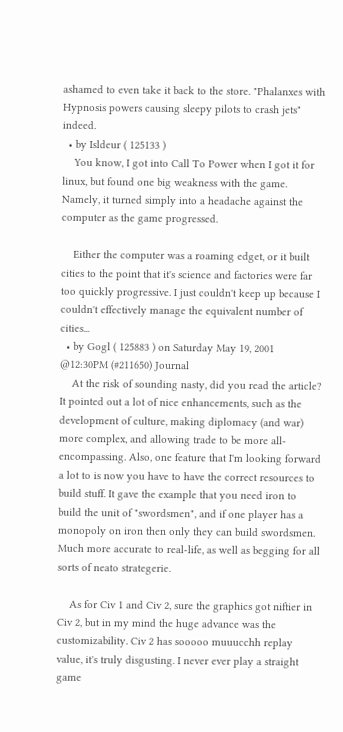ashamed to even take it back to the store. "Phalanxes with Hypnosis powers causing sleepy pilots to crash jets" indeed.
  • by Isldeur ( 125133 )
    You know, I got into Call To Power when I got it for linux, but found one big weakness with the game. Namely, it turned simply into a headache against the computer as the game progressed.

    Either the computer was a roaming edget, or it built cities to the point that it's science and factories were far too quickly progressive. I just couldn't keep up because I couldn't effectively manage the equivalent number of cities...
  • by Gogl ( 125883 ) on Saturday May 19, 2001 @12:30PM (#211650) Journal
    At the risk of sounding nasty, did you read the article? It pointed out a lot of nice enhancements, such as the development of culture, making diplomacy (and war) more complex, and allowing trade to be more all-encompassing. Also, one feature that I'm looking forward a lot to is now you have to have the correct resources to build stuff. It gave the example that you need iron to build the unit of "swordsmen", and if one player has a monopoly on iron then only they can build swordsmen. Much more accurate to real-life, as well as begging for all sorts of neato strategerie.

    As for Civ 1 and Civ 2, sure the graphics got niftier in Civ 2, but in my mind the huge advance was the customizability. Civ 2 has sooooo muuucchh replay value, it's truly disgusting. I never ever play a straight game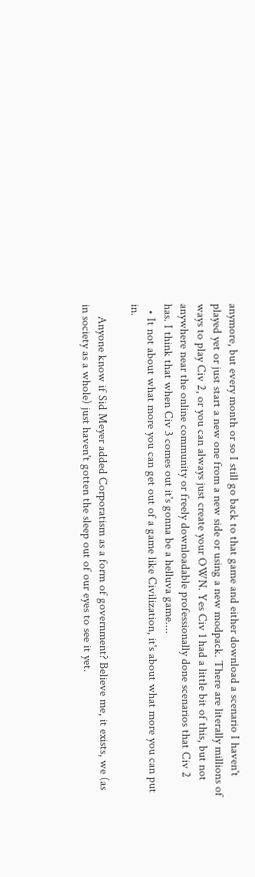anymore, but every month or so I still go back to that game and either download a scenario I haven't played yet or just start a new one from a new side or using a new modpack. There are literally millions of ways to play Civ 2, or you can always just create your OWN. Yes Civ 1 had a little bit of this, but not anywhere near the online community or freely downloadable professionally done scenarios that Civ 2 has. I think that when Civ 3 comes out it's gonna be a helluva game....
  • It not about what more you can get out of a game like Civilization, it's about what more you can put in.

    Anyone know if Sid Meyer added Corporatism as a form of government? Believe me, it exists, we (as in society as a whole) just haven't gotten the sleep out of our eyes to see it yet.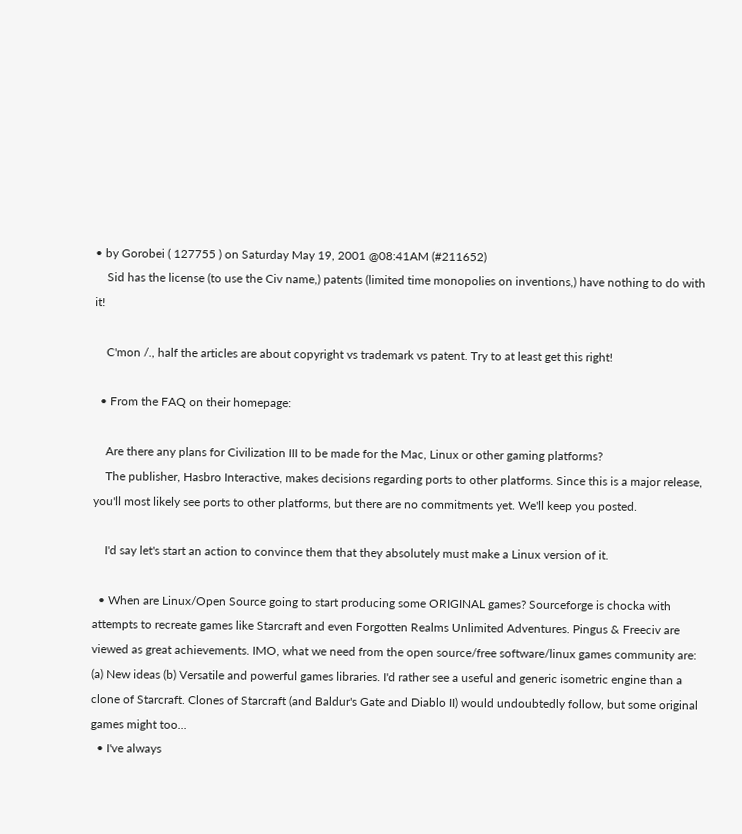• by Gorobei ( 127755 ) on Saturday May 19, 2001 @08:41AM (#211652)
    Sid has the license (to use the Civ name,) patents (limited time monopolies on inventions,) have nothing to do with it!

    C'mon /., half the articles are about copyright vs trademark vs patent. Try to at least get this right!

  • From the FAQ on their homepage:

    Are there any plans for Civilization III to be made for the Mac, Linux or other gaming platforms?
    The publisher, Hasbro Interactive, makes decisions regarding ports to other platforms. Since this is a major release, you'll most likely see ports to other platforms, but there are no commitments yet. We'll keep you posted.

    I'd say let's start an action to convince them that they absolutely must make a Linux version of it.

  • When are Linux/Open Source going to start producing some ORIGINAL games? Sourceforge is chocka with attempts to recreate games like Starcraft and even Forgotten Realms Unlimited Adventures. Pingus & Freeciv are viewed as great achievements. IMO, what we need from the open source/free software/linux games community are: (a) New ideas (b) Versatile and powerful games libraries. I'd rather see a useful and generic isometric engine than a clone of Starcraft. Clones of Starcraft (and Baldur's Gate and Diablo II) would undoubtedly follow, but some original games might too...
  • I've always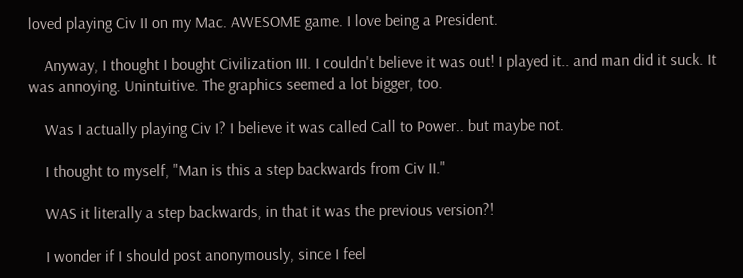loved playing Civ II on my Mac. AWESOME game. I love being a President.

    Anyway, I thought I bought Civilization III. I couldn't believe it was out! I played it.. and man did it suck. It was annoying. Unintuitive. The graphics seemed a lot bigger, too.

    Was I actually playing Civ I? I believe it was called Call to Power.. but maybe not.

    I thought to myself, "Man is this a step backwards from Civ II."

    WAS it literally a step backwards, in that it was the previous version?!

    I wonder if I should post anonymously, since I feel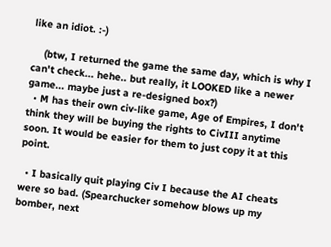like an idiot. :-)

    (btw, I returned the game the same day, which is why I can't check... hehe.. but really, it LOOKED like a newer game... maybe just a re-designed box?)
  • M has their own civ-like game, Age of Empires, I don't think they will be buying the rights to CivIII anytime soon. It would be easier for them to just copy it at this point.

  • I basically quit playing Civ I because the AI cheats were so bad. (Spearchucker somehow blows up my bomber, next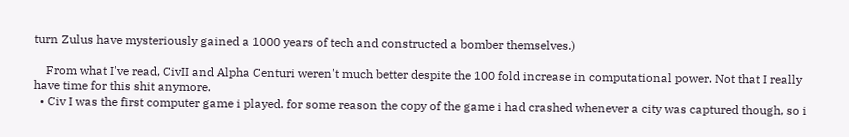turn Zulus have mysteriously gained a 1000 years of tech and constructed a bomber themselves.)

    From what I've read, CivII and Alpha Centuri weren't much better despite the 100 fold increase in computational power. Not that I really have time for this shit anymore.
  • Civ I was the first computer game i played. for some reason the copy of the game i had crashed whenever a city was captured though, so i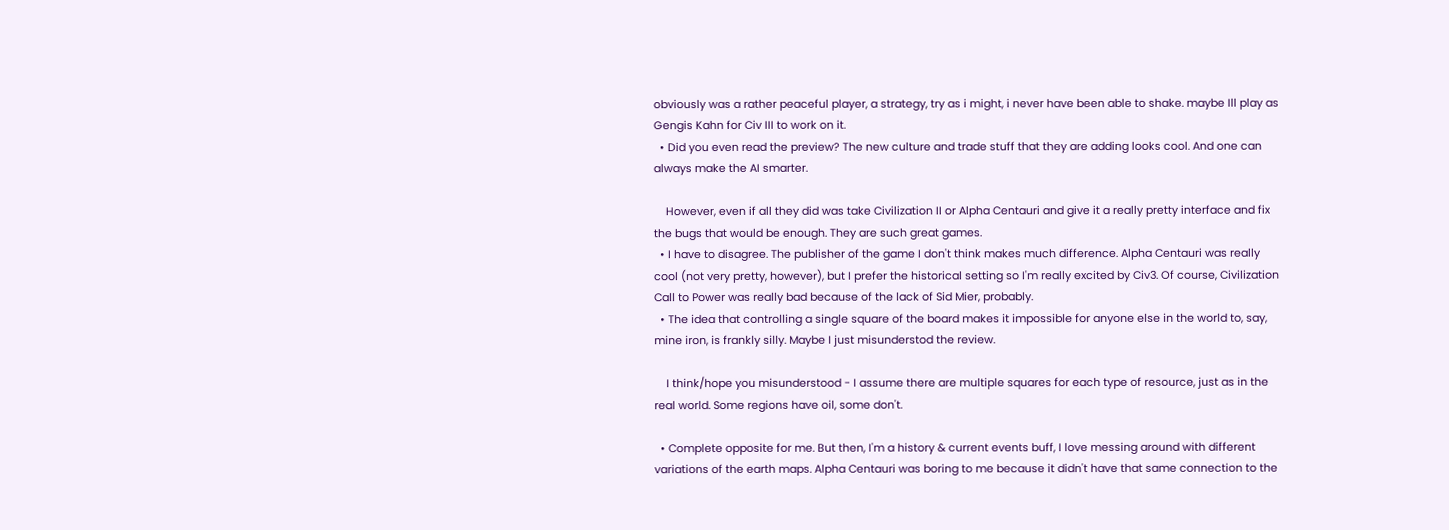obviously was a rather peaceful player, a strategy, try as i might, i never have been able to shake. maybe Ill play as Gengis Kahn for Civ III to work on it.
  • Did you even read the preview? The new culture and trade stuff that they are adding looks cool. And one can always make the AI smarter.

    However, even if all they did was take Civilization II or Alpha Centauri and give it a really pretty interface and fix the bugs that would be enough. They are such great games.
  • I have to disagree. The publisher of the game I don't think makes much difference. Alpha Centauri was really cool (not very pretty, however), but I prefer the historical setting so I'm really excited by Civ3. Of course, Civilization Call to Power was really bad because of the lack of Sid Mier, probably.
  • The idea that controlling a single square of the board makes it impossible for anyone else in the world to, say, mine iron, is frankly silly. Maybe I just misunderstod the review.

    I think/hope you misunderstood - I assume there are multiple squares for each type of resource, just as in the real world. Some regions have oil, some don't.

  • Complete opposite for me. But then, I'm a history & current events buff, I love messing around with different variations of the earth maps. Alpha Centauri was boring to me because it didn't have that same connection to the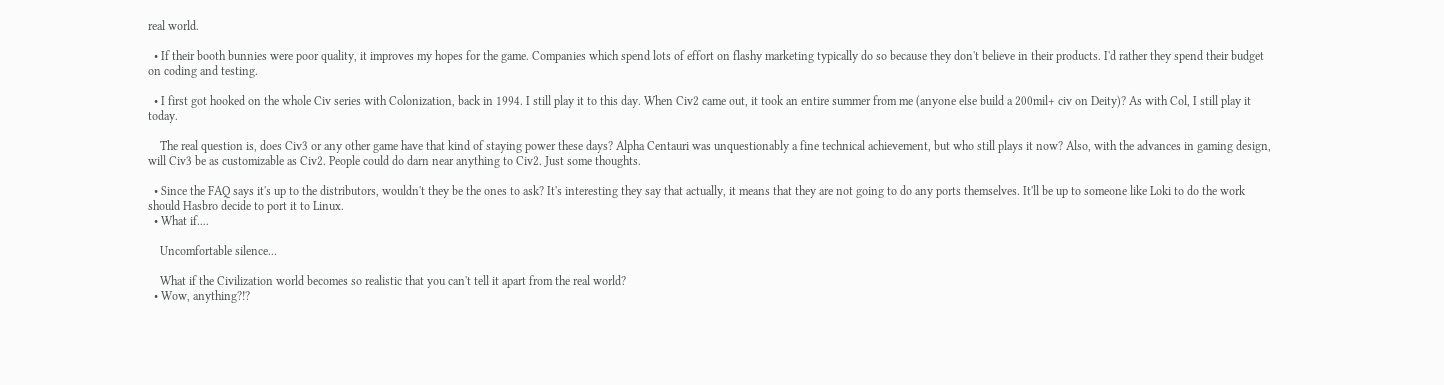real world.

  • If their booth bunnies were poor quality, it improves my hopes for the game. Companies which spend lots of effort on flashy marketing typically do so because they don't believe in their products. I'd rather they spend their budget on coding and testing.

  • I first got hooked on the whole Civ series with Colonization, back in 1994. I still play it to this day. When Civ2 came out, it took an entire summer from me (anyone else build a 200mil+ civ on Deity)? As with Col, I still play it today.

    The real question is, does Civ3 or any other game have that kind of staying power these days? Alpha Centauri was unquestionably a fine technical achievement, but who still plays it now? Also, with the advances in gaming design, will Civ3 be as customizable as Civ2. People could do darn near anything to Civ2. Just some thoughts.

  • Since the FAQ says it's up to the distributors, wouldn't they be the ones to ask? It's interesting they say that actually, it means that they are not going to do any ports themselves. It'll be up to someone like Loki to do the work should Hasbro decide to port it to Linux.
  • What if....

    Uncomfortable silence...

    What if the Civilization world becomes so realistic that you can't tell it apart from the real world?
  • Wow, anything?!?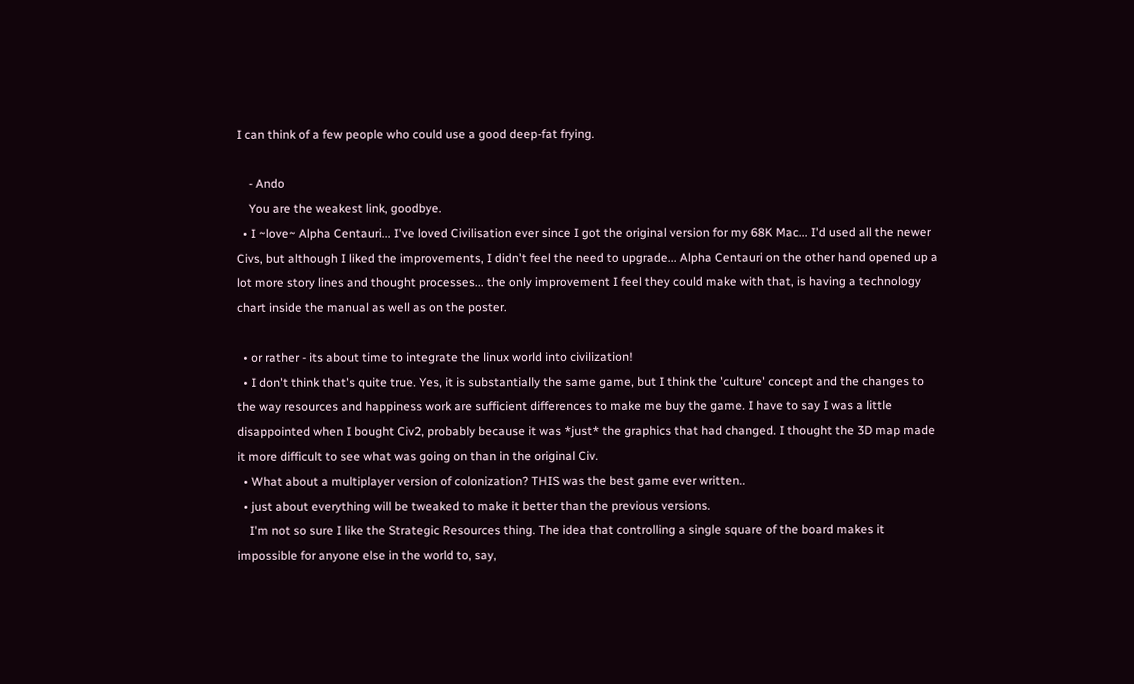I can think of a few people who could use a good deep-fat frying.

    - Ando
    You are the weakest link, goodbye.
  • I ~love~ Alpha Centauri... I've loved Civilisation ever since I got the original version for my 68K Mac... I'd used all the newer Civs, but although I liked the improvements, I didn't feel the need to upgrade... Alpha Centauri on the other hand opened up a lot more story lines and thought processes... the only improvement I feel they could make with that, is having a technology chart inside the manual as well as on the poster.

  • or rather - its about time to integrate the linux world into civilization!
  • I don't think that's quite true. Yes, it is substantially the same game, but I think the 'culture' concept and the changes to the way resources and happiness work are sufficient differences to make me buy the game. I have to say I was a little disappointed when I bought Civ2, probably because it was *just* the graphics that had changed. I thought the 3D map made it more difficult to see what was going on than in the original Civ.
  • What about a multiplayer version of colonization? THIS was the best game ever written..
  • just about everything will be tweaked to make it better than the previous versions.
    I'm not so sure I like the Strategic Resources thing. The idea that controlling a single square of the board makes it impossible for anyone else in the world to, say,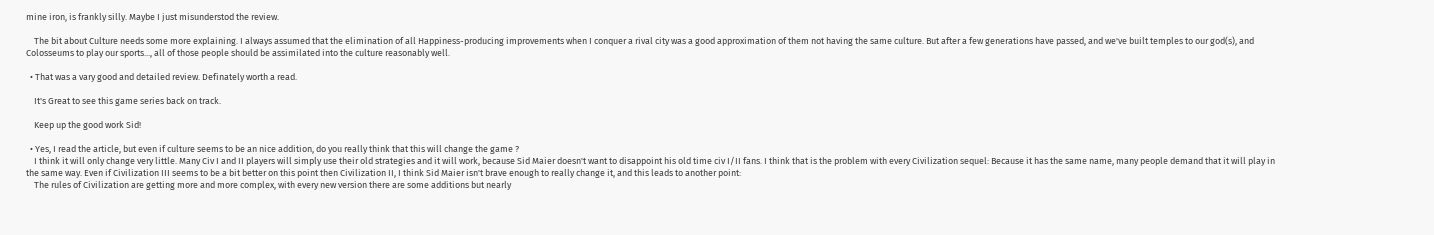mine iron, is frankly silly. Maybe I just misunderstod the review.

    The bit about Culture needs some more explaining. I always assumed that the elimination of all Happiness-producing improvements when I conquer a rival city was a good approximation of them not having the same culture. But after a few generations have passed, and we've built temples to our god(s), and Colosseums to play our sports..., all of those people should be assimilated into the culture reasonably well.

  • That was a vary good and detailed review. Definately worth a read.

    It's Great to see this game series back on track.

    Keep up the good work Sid!

  • Yes, I read the article, but even if culture seems to be an nice addition, do you really think that this will change the game ?
    I think it will only change very little. Many Civ I and II players will simply use their old strategies and it will work, because Sid Maier doesn't want to disappoint his old time civ I/II fans. I think that is the problem with every Civilization sequel: Because it has the same name, many people demand that it will play in the same way. Even if Civilization III seems to be a bit better on this point then Civilization II, I think Sid Maier isn't brave enough to really change it, and this leads to another point:
    The rules of Civilization are getting more and more complex, with every new version there are some additions but nearly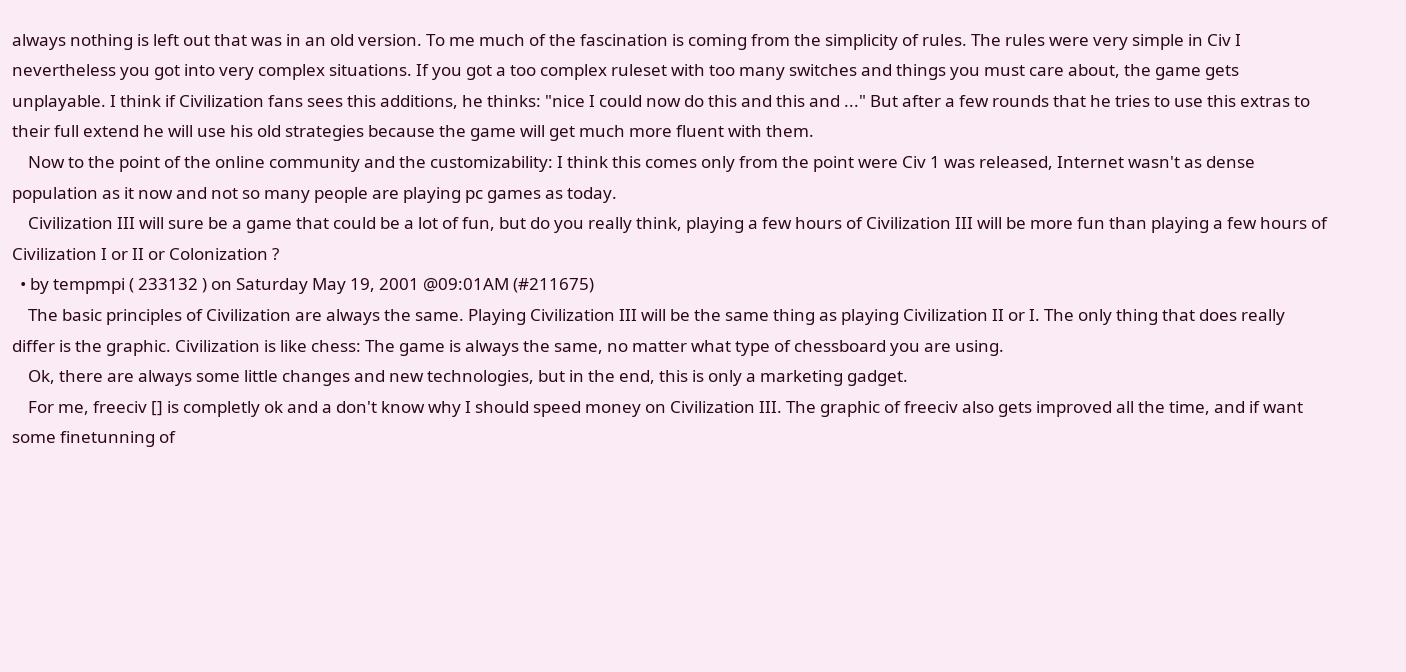always nothing is left out that was in an old version. To me much of the fascination is coming from the simplicity of rules. The rules were very simple in Civ I nevertheless you got into very complex situations. If you got a too complex ruleset with too many switches and things you must care about, the game gets unplayable. I think if Civilization fans sees this additions, he thinks: "nice I could now do this and this and ..." But after a few rounds that he tries to use this extras to their full extend he will use his old strategies because the game will get much more fluent with them.
    Now to the point of the online community and the customizability: I think this comes only from the point were Civ 1 was released, Internet wasn't as dense population as it now and not so many people are playing pc games as today.
    Civilization III will sure be a game that could be a lot of fun, but do you really think, playing a few hours of Civilization III will be more fun than playing a few hours of Civilization I or II or Colonization ?
  • by tempmpi ( 233132 ) on Saturday May 19, 2001 @09:01AM (#211675)
    The basic principles of Civilization are always the same. Playing Civilization III will be the same thing as playing Civilization II or I. The only thing that does really differ is the graphic. Civilization is like chess: The game is always the same, no matter what type of chessboard you are using.
    Ok, there are always some little changes and new technologies, but in the end, this is only a marketing gadget.
    For me, freeciv [] is completly ok and a don't know why I should speed money on Civilization III. The graphic of freeciv also gets improved all the time, and if want some finetunning of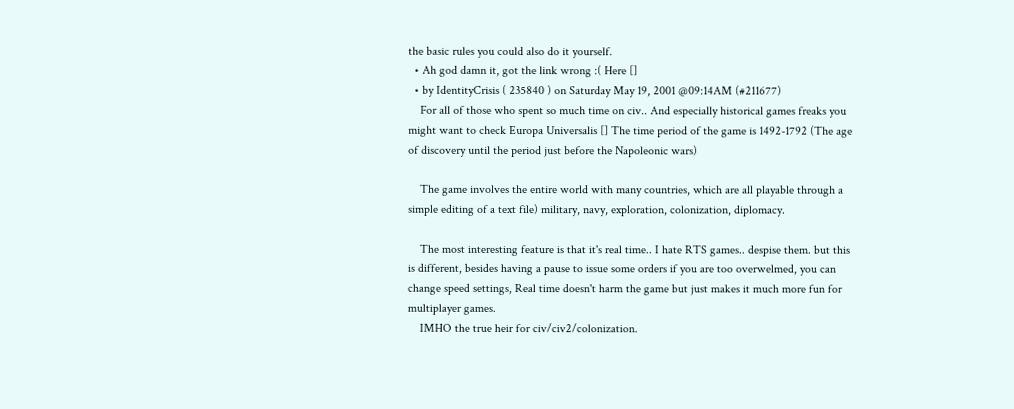the basic rules you could also do it yourself.
  • Ah god damn it, got the link wrong :( Here []
  • by IdentityCrisis ( 235840 ) on Saturday May 19, 2001 @09:14AM (#211677)
    For all of those who spent so much time on civ.. And especially historical games freaks you might want to check Europa Universalis [] The time period of the game is 1492-1792 (The age of discovery until the period just before the Napoleonic wars)

    The game involves the entire world with many countries, which are all playable through a simple editing of a text file) military, navy, exploration, colonization, diplomacy.

    The most interesting feature is that it's real time.. I hate RTS games.. despise them. but this is different, besides having a pause to issue some orders if you are too overwelmed, you can change speed settings, Real time doesn't harm the game but just makes it much more fun for multiplayer games.
    IMHO the true heir for civ/civ2/colonization.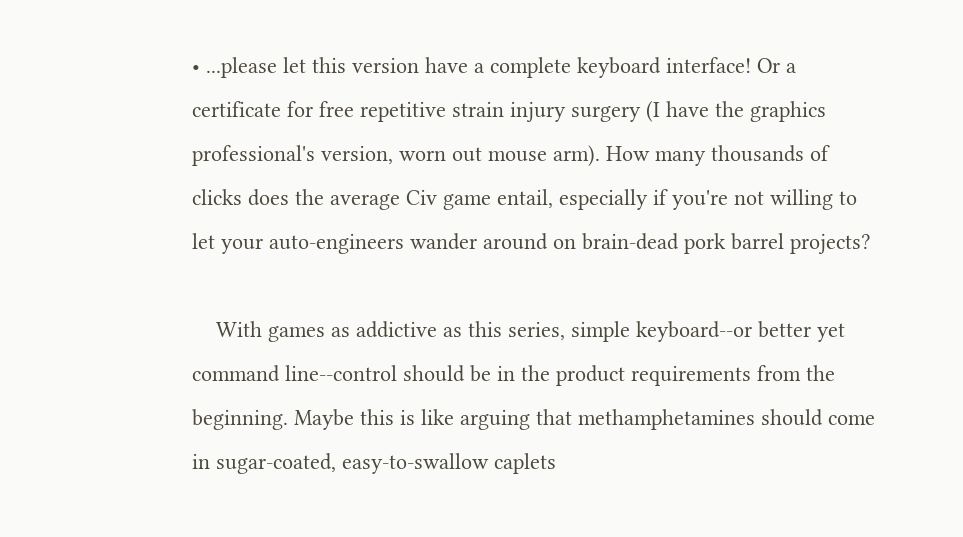• ...please let this version have a complete keyboard interface! Or a certificate for free repetitive strain injury surgery (I have the graphics professional's version, worn out mouse arm). How many thousands of clicks does the average Civ game entail, especially if you're not willing to let your auto-engineers wander around on brain-dead pork barrel projects?

    With games as addictive as this series, simple keyboard--or better yet command line--control should be in the product requirements from the beginning. Maybe this is like arguing that methamphetamines should come in sugar-coated, easy-to-swallow caplets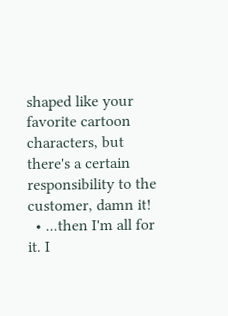shaped like your favorite cartoon characters, but there's a certain responsibility to the customer, damn it!
  • ...then I'm all for it. I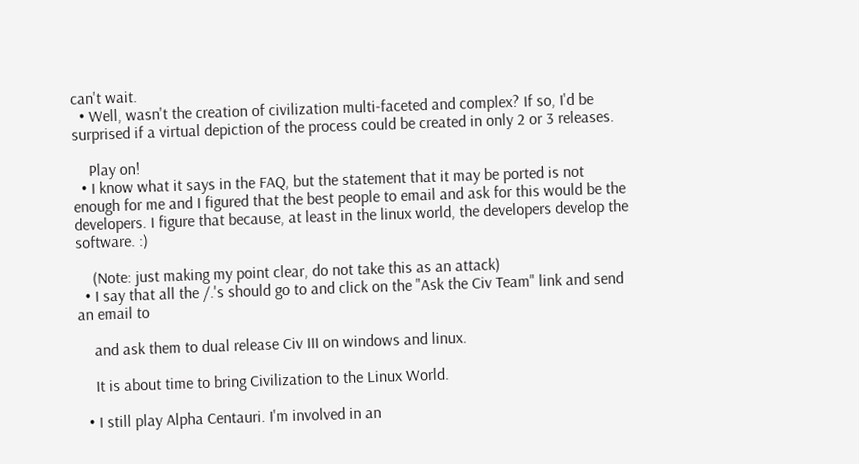can't wait.
  • Well, wasn't the creation of civilization multi-faceted and complex? If so, I'd be surprised if a virtual depiction of the process could be created in only 2 or 3 releases.

    Play on!
  • I know what it says in the FAQ, but the statement that it may be ported is not enough for me and I figured that the best people to email and ask for this would be the developers. I figure that because, at least in the linux world, the developers develop the software. :)

    (Note: just making my point clear, do not take this as an attack)
  • I say that all the /.'s should go to and click on the "Ask the Civ Team" link and send an email to

    and ask them to dual release Civ III on windows and linux.

    It is about time to bring Civilization to the Linux World.

  • I still play Alpha Centauri. I'm involved in an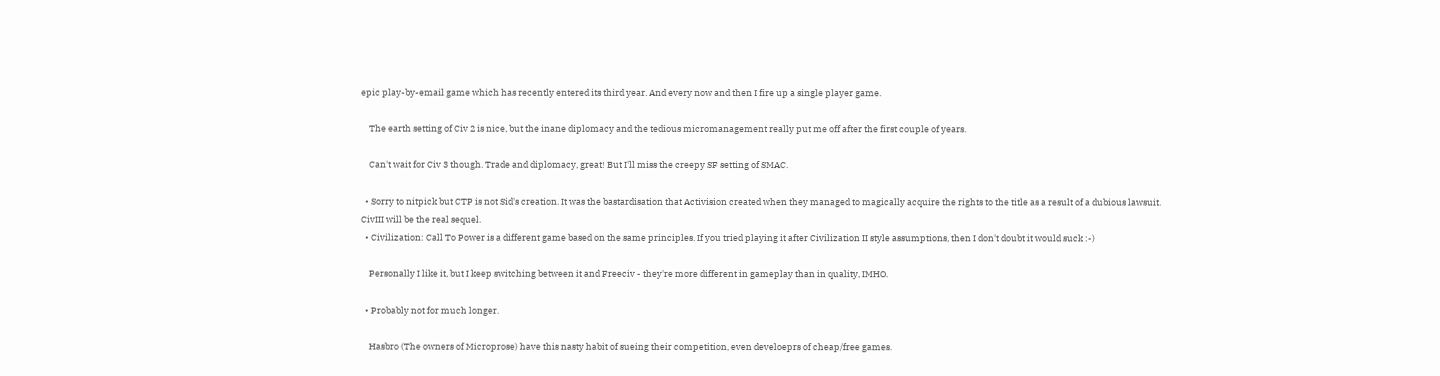epic play-by-email game which has recently entered its third year. And every now and then I fire up a single player game.

    The earth setting of Civ 2 is nice, but the inane diplomacy and the tedious micromanagement really put me off after the first couple of years.

    Can't wait for Civ 3 though. Trade and diplomacy, great! But I'll miss the creepy SF setting of SMAC.

  • Sorry to nitpick but CTP is not Sid's creation. It was the bastardisation that Activision created when they managed to magically acquire the rights to the title as a result of a dubious lawsuit. CivIII will be the real sequel.
  • Civilization: Call To Power is a different game based on the same principles. If you tried playing it after Civilization II style assumptions, then I don't doubt it would suck :-)

    Personally I like it, but I keep switching between it and Freeciv - they're more different in gameplay than in quality, IMHO.

  • Probably not for much longer.

    Hasbro (The owners of Microprose) have this nasty habit of sueing their competition, even develoeprs of cheap/free games.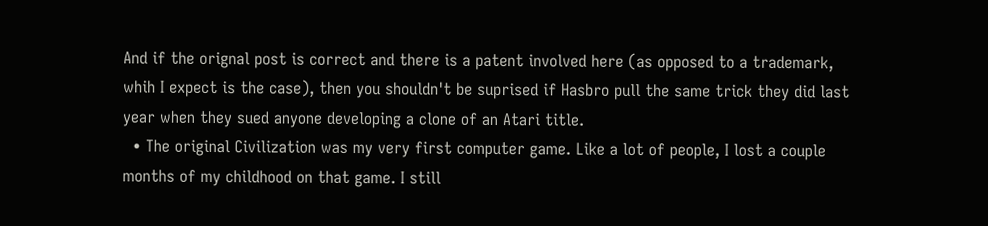And if the orignal post is correct and there is a patent involved here (as opposed to a trademark, whih I expect is the case), then you shouldn't be suprised if Hasbro pull the same trick they did last year when they sued anyone developing a clone of an Atari title.
  • The original Civilization was my very first computer game. Like a lot of people, I lost a couple months of my childhood on that game. I still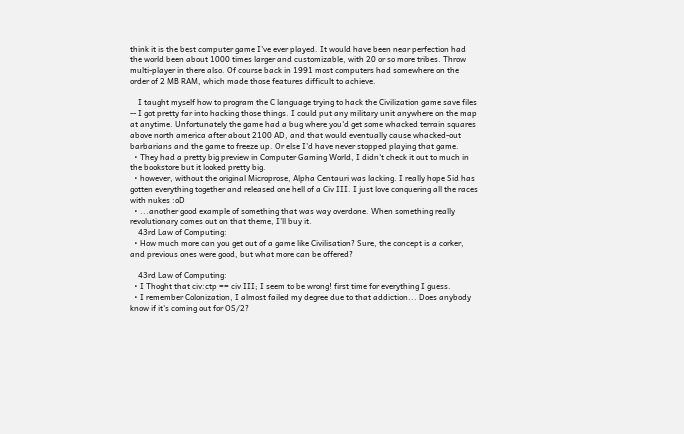think it is the best computer game I've ever played. It would have been near perfection had the world been about 1000 times larger and customizable, with 20 or so more tribes. Throw multi-player in there also. Of course back in 1991 most computers had somewhere on the order of 2 MB RAM, which made those features difficult to achieve.

    I taught myself how to program the C language trying to hack the Civilization game save files -- I got pretty far into hacking those things. I could put any military unit anywhere on the map at anytime. Unfortunately the game had a bug where you'd get some whacked terrain squares above north america after about 2100 AD, and that would eventually cause whacked-out barbarians and the game to freeze up. Or else I'd have never stopped playing that game.
  • They had a pretty big preview in Computer Gaming World, I didn't check it out to much in the bookstore but it looked pretty big.
  • however, without the original Microprose, Alpha Centauri was lacking. I really hope Sid has gotten everything together and released one hell of a Civ III. I just love conquering all the races with nukes :oD
  • ...another good example of something that was way overdone. When something really revolutionary comes out on that theme, I'll buy it.
    43rd Law of Computing:
  • How much more can you get out of a game like Civilisation? Sure, the concept is a corker, and previous ones were good, but what more can be offered?

    43rd Law of Computing:
  • I Thoght that civ:ctp == civ III; I seem to be wrong! first time for everything I guess.
  • I remember Colonization, I almost failed my degree due to that addiction... Does anybody know if it's coming out for OS/2?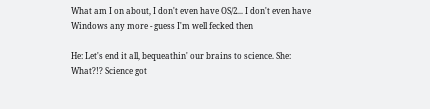What am I on about, I don't even have OS/2... I don't even have Windows any more - guess I'm well fecked then

He: Let's end it all, bequeathin' our brains to science. She: What?!? Science got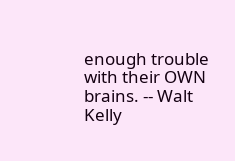enough trouble with their OWN brains. -- Walt Kelly